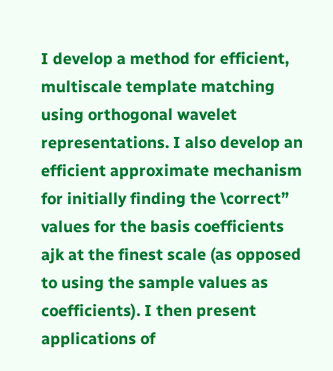I develop a method for efficient, multiscale template matching using orthogonal wavelet representations. I also develop an efficient approximate mechanism for initially finding the \correct” values for the basis coefficients ajk at the finest scale (as opposed to using the sample values as coefficients). I then present applications of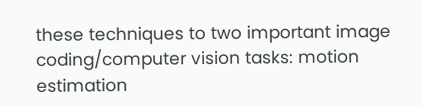these techniques to two important image coding/computer vision tasks: motion estimation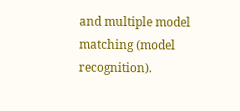and multiple model matching (model recognition).